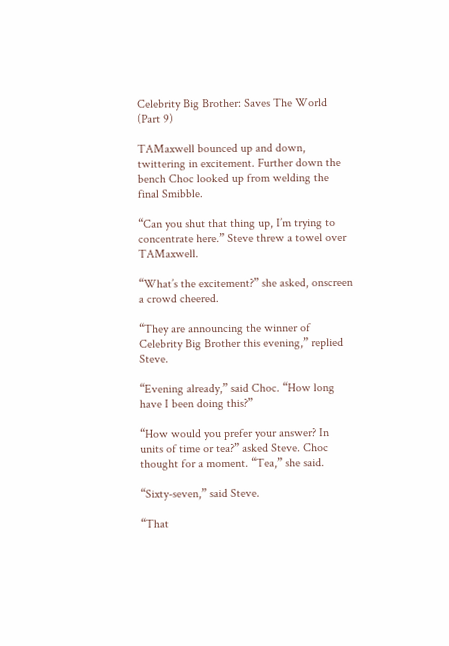Celebrity Big Brother: Saves The World (Part 9)

TAMaxwell bounced up and down, twittering in excitement. Further down the bench Choc looked up from welding the final Smibble.

“Can you shut that thing up, I’m trying to concentrate here.” Steve threw a towel over TAMaxwell.

“What’s the excitement?” she asked, onscreen a crowd cheered.

“They are announcing the winner of Celebrity Big Brother this evening,” replied Steve.

“Evening already,” said Choc. “How long have I been doing this?”

“How would you prefer your answer? In units of time or tea?” asked Steve. Choc thought for a moment. “Tea,” she said.

“Sixty-seven,” said Steve.

“That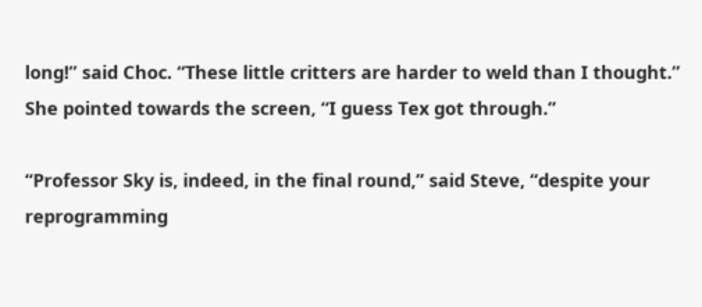long!” said Choc. “These little critters are harder to weld than I thought.” She pointed towards the screen, “I guess Tex got through.”

“Professor Sky is, indeed, in the final round,” said Steve, “despite your reprogramming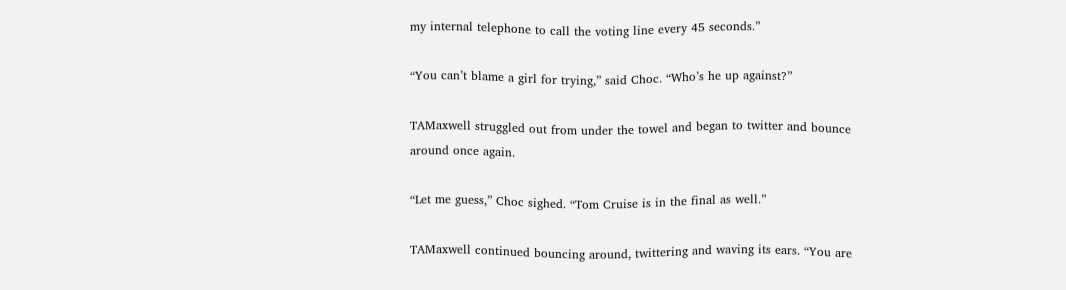my internal telephone to call the voting line every 45 seconds.”

“You can’t blame a girl for trying,” said Choc. “Who’s he up against?”

TAMaxwell struggled out from under the towel and began to twitter and bounce around once again.

“Let me guess,” Choc sighed. “Tom Cruise is in the final as well.”

TAMaxwell continued bouncing around, twittering and waving its ears. “You are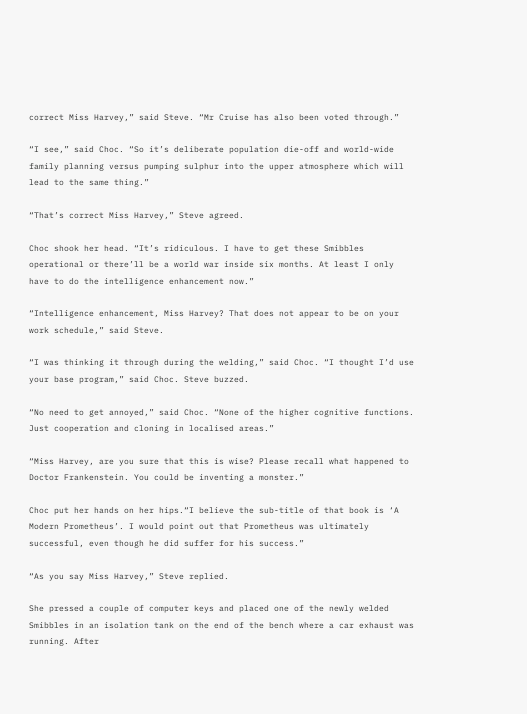correct Miss Harvey,” said Steve. “Mr Cruise has also been voted through.”

“I see,” said Choc. “So it’s deliberate population die-off and world-wide family planning versus pumping sulphur into the upper atmosphere which will lead to the same thing.”

“That’s correct Miss Harvey,” Steve agreed.

Choc shook her head. “It’s ridiculous. I have to get these Smibbles operational or there’ll be a world war inside six months. At least I only have to do the intelligence enhancement now.”

“Intelligence enhancement, Miss Harvey? That does not appear to be on your work schedule,” said Steve.

“I was thinking it through during the welding,” said Choc. “I thought I’d use your base program,” said Choc. Steve buzzed.

“No need to get annoyed,” said Choc. “None of the higher cognitive functions. Just cooperation and cloning in localised areas.”

“Miss Harvey, are you sure that this is wise? Please recall what happened to Doctor Frankenstein. You could be inventing a monster.”

Choc put her hands on her hips.“I believe the sub-title of that book is ‘A Modern Prometheus’. I would point out that Prometheus was ultimately successful, even though he did suffer for his success.”

“As you say Miss Harvey,” Steve replied.

She pressed a couple of computer keys and placed one of the newly welded Smibbles in an isolation tank on the end of the bench where a car exhaust was running. After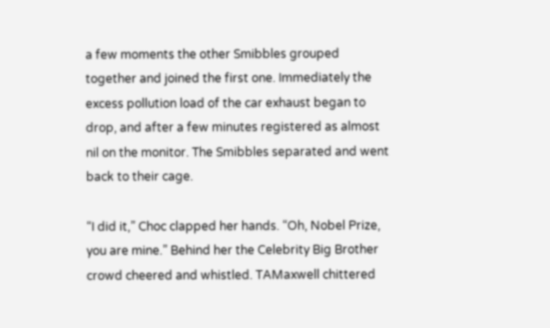a few moments the other Smibbles grouped together and joined the first one. Immediately the excess pollution load of the car exhaust began to drop, and after a few minutes registered as almost nil on the monitor. The Smibbles separated and went back to their cage.

“I did it,” Choc clapped her hands. “Oh, Nobel Prize, you are mine.” Behind her the Celebrity Big Brother crowd cheered and whistled. TAMaxwell chittered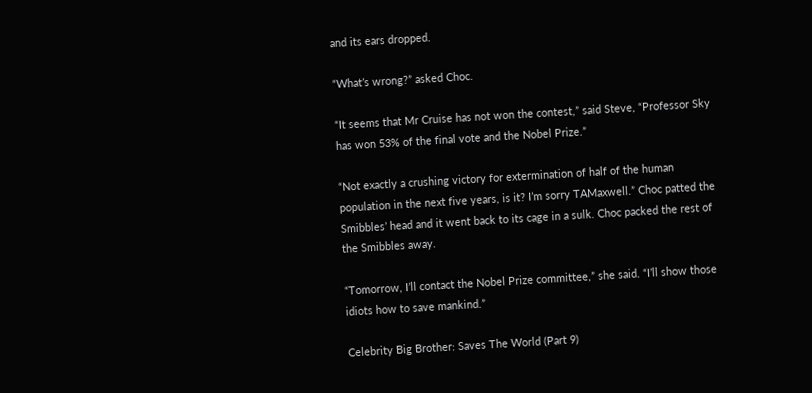and its ears dropped.

“What’s wrong?” asked Choc.

“It seems that Mr Cruise has not won the contest,” said Steve, “Professor Sky has won 53% of the final vote and the Nobel Prize.”

“Not exactly a crushing victory for extermination of half of the human population in the next five years, is it? I’m sorry TAMaxwell.” Choc patted the Smibbles’ head and it went back to its cage in a sulk. Choc packed the rest of the Smibbles away.

“Tomorrow, I’ll contact the Nobel Prize committee,” she said. “I’ll show those idiots how to save mankind.”

Celebrity Big Brother: Saves The World (Part 9)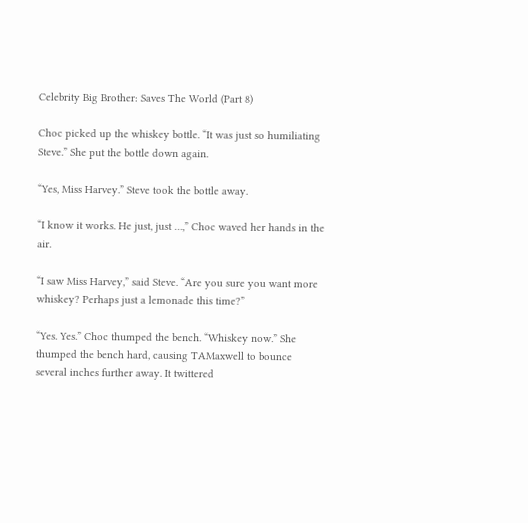Celebrity Big Brother: Saves The World (Part 8)

Choc picked up the whiskey bottle. “It was just so humiliating Steve.” She put the bottle down again.

“Yes, Miss Harvey.” Steve took the bottle away.

“I know it works. He just, just …,” Choc waved her hands in the air.

“I saw Miss Harvey,” said Steve. “Are you sure you want more whiskey? Perhaps just a lemonade this time?”

“Yes. Yes.” Choc thumped the bench. “Whiskey now.” She thumped the bench hard, causing TAMaxwell to bounce several inches further away. It twittered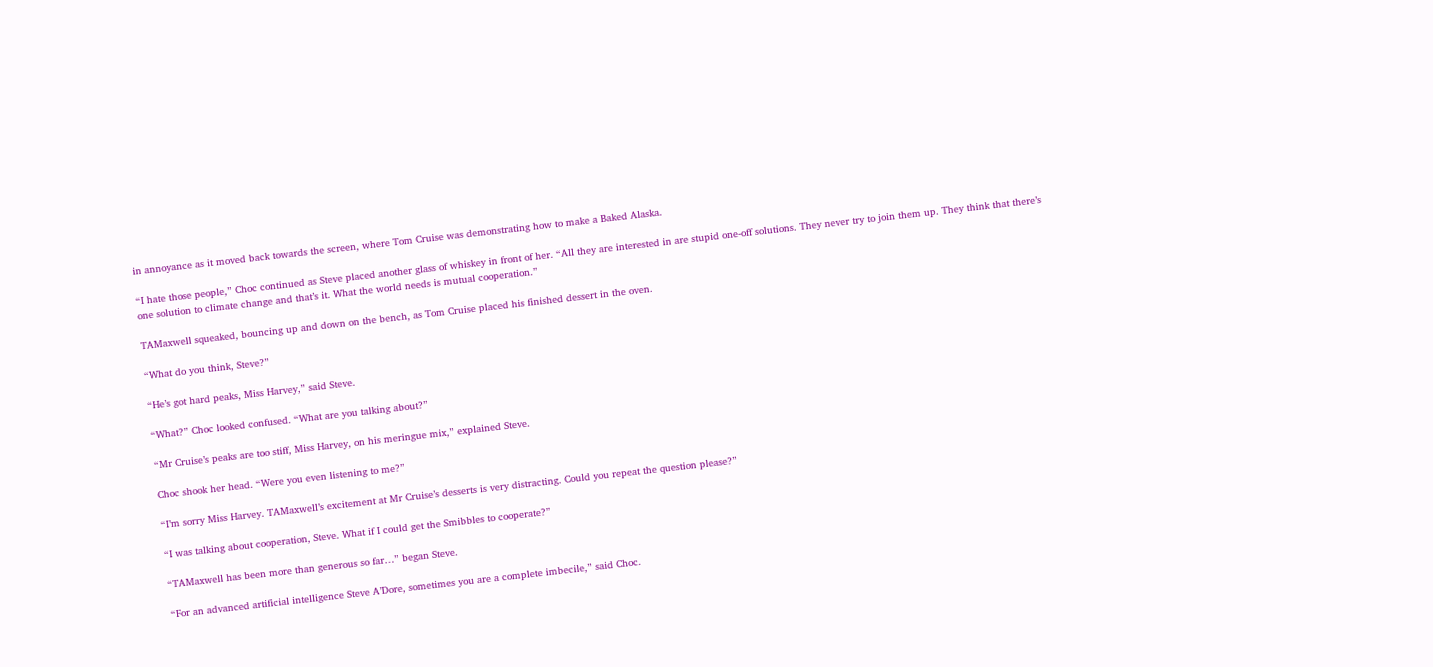in annoyance as it moved back towards the screen, where Tom Cruise was demonstrating how to make a Baked Alaska.

“I hate those people,” Choc continued as Steve placed another glass of whiskey in front of her. “All they are interested in are stupid one-off solutions. They never try to join them up. They think that there’s one solution to climate change and that’s it. What the world needs is mutual cooperation.”

TAMaxwell squeaked, bouncing up and down on the bench, as Tom Cruise placed his finished dessert in the oven.

“What do you think, Steve?”

“He’s got hard peaks, Miss Harvey,” said Steve.

“What?” Choc looked confused. “What are you talking about?”

“Mr Cruise’s peaks are too stiff, Miss Harvey, on his meringue mix,” explained Steve.

Choc shook her head. “Were you even listening to me?”

“I’m sorry Miss Harvey. TAMaxwell’s excitement at Mr Cruise’s desserts is very distracting. Could you repeat the question please?”

“I was talking about cooperation, Steve. What if I could get the Smibbles to cooperate?”

“TAMaxwell has been more than generous so far…” began Steve.

“For an advanced artificial intelligence Steve A’Dore, sometimes you are a complete imbecile,” said Choc.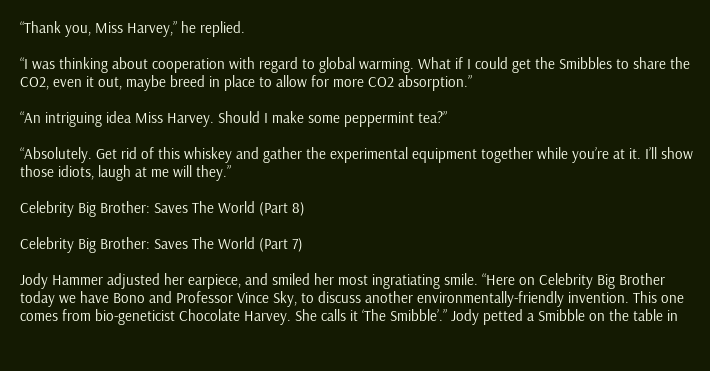“Thank you, Miss Harvey,” he replied.

“I was thinking about cooperation with regard to global warming. What if I could get the Smibbles to share the CO2, even it out, maybe breed in place to allow for more CO2 absorption.”

“An intriguing idea Miss Harvey. Should I make some peppermint tea?”

“Absolutely. Get rid of this whiskey and gather the experimental equipment together while you’re at it. I’ll show those idiots, laugh at me will they.”

Celebrity Big Brother: Saves The World (Part 8)

Celebrity Big Brother: Saves The World (Part 7)

Jody Hammer adjusted her earpiece, and smiled her most ingratiating smile. “Here on Celebrity Big Brother today we have Bono and Professor Vince Sky, to discuss another environmentally-friendly invention. This one comes from bio-geneticist Chocolate Harvey. She calls it ‘The Smibble’.” Jody petted a Smibble on the table in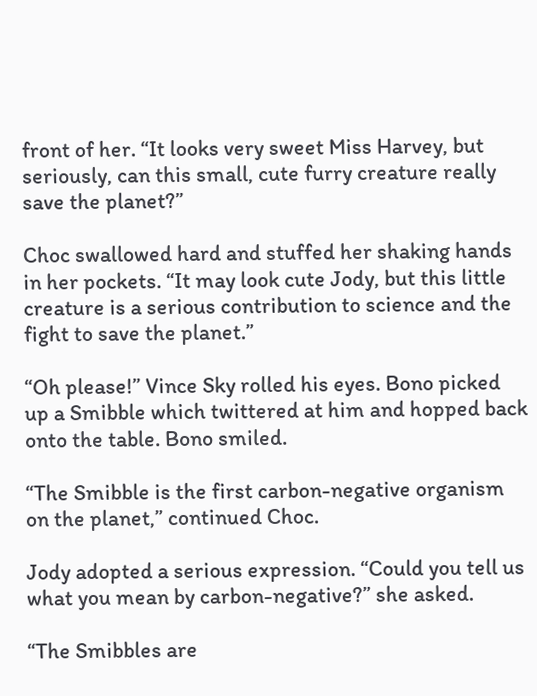front of her. “It looks very sweet Miss Harvey, but seriously, can this small, cute furry creature really save the planet?”

Choc swallowed hard and stuffed her shaking hands in her pockets. “It may look cute Jody, but this little creature is a serious contribution to science and the fight to save the planet.”

“Oh please!” Vince Sky rolled his eyes. Bono picked up a Smibble which twittered at him and hopped back onto the table. Bono smiled.

“The Smibble is the first carbon-negative organism on the planet,” continued Choc.

Jody adopted a serious expression. “Could you tell us what you mean by carbon-negative?” she asked.

“The Smibbles are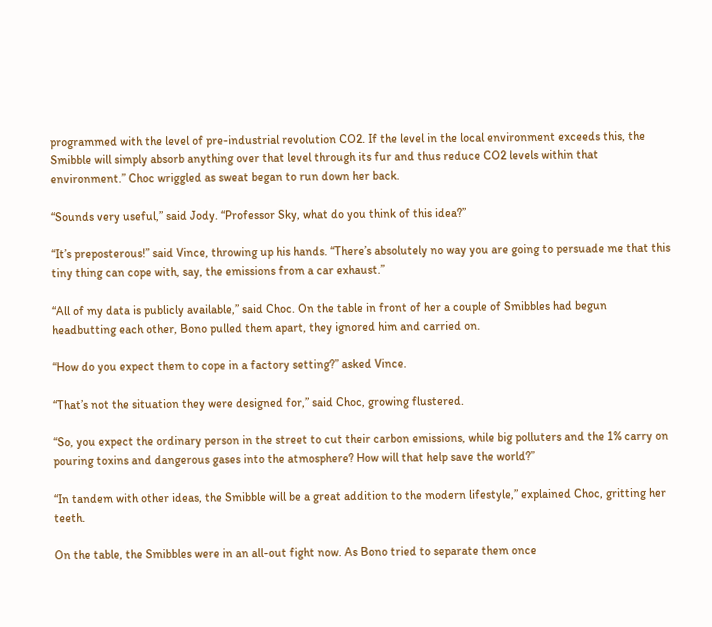programmed with the level of pre-industrial revolution CO2. If the level in the local environment exceeds this, the Smibble will simply absorb anything over that level through its fur and thus reduce CO2 levels within that environment.” Choc wriggled as sweat began to run down her back.

“Sounds very useful,” said Jody. “Professor Sky, what do you think of this idea?”

“It’s preposterous!” said Vince, throwing up his hands. “There’s absolutely no way you are going to persuade me that this tiny thing can cope with, say, the emissions from a car exhaust.”

“All of my data is publicly available,” said Choc. On the table in front of her a couple of Smibbles had begun headbutting each other, Bono pulled them apart, they ignored him and carried on.

“How do you expect them to cope in a factory setting?” asked Vince.

“That’s not the situation they were designed for,” said Choc, growing flustered.

“So, you expect the ordinary person in the street to cut their carbon emissions, while big polluters and the 1% carry on pouring toxins and dangerous gases into the atmosphere? How will that help save the world?”

“In tandem with other ideas, the Smibble will be a great addition to the modern lifestyle,” explained Choc, gritting her teeth.

On the table, the Smibbles were in an all-out fight now. As Bono tried to separate them once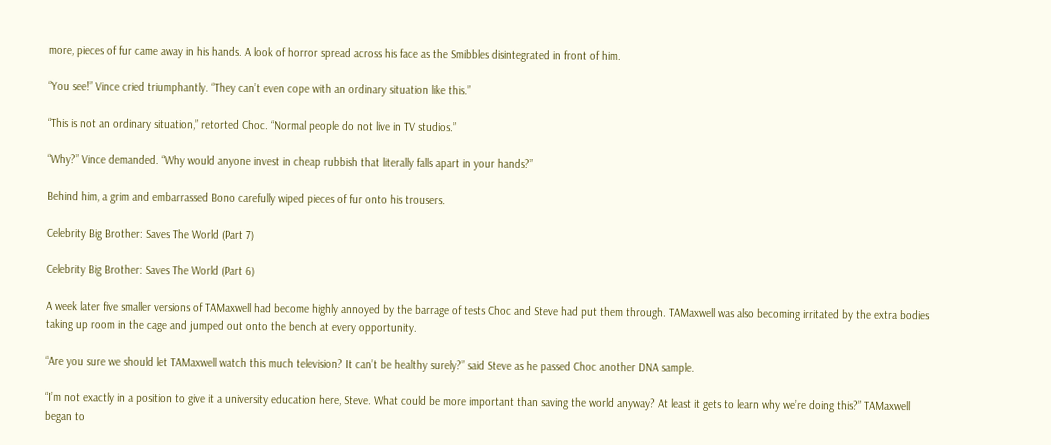more, pieces of fur came away in his hands. A look of horror spread across his face as the Smibbles disintegrated in front of him.

“You see!” Vince cried triumphantly. “They can’t even cope with an ordinary situation like this.”

“This is not an ordinary situation,” retorted Choc. “Normal people do not live in TV studios.”

“Why?” Vince demanded. “Why would anyone invest in cheap rubbish that literally falls apart in your hands?”

Behind him, a grim and embarrassed Bono carefully wiped pieces of fur onto his trousers.

Celebrity Big Brother: Saves The World (Part 7)

Celebrity Big Brother: Saves The World (Part 6)

A week later five smaller versions of TAMaxwell had become highly annoyed by the barrage of tests Choc and Steve had put them through. TAMaxwell was also becoming irritated by the extra bodies taking up room in the cage and jumped out onto the bench at every opportunity.

“Are you sure we should let TAMaxwell watch this much television? It can’t be healthy surely?” said Steve as he passed Choc another DNA sample.

“I’m not exactly in a position to give it a university education here, Steve. What could be more important than saving the world anyway? At least it gets to learn why we’re doing this?” TAMaxwell began to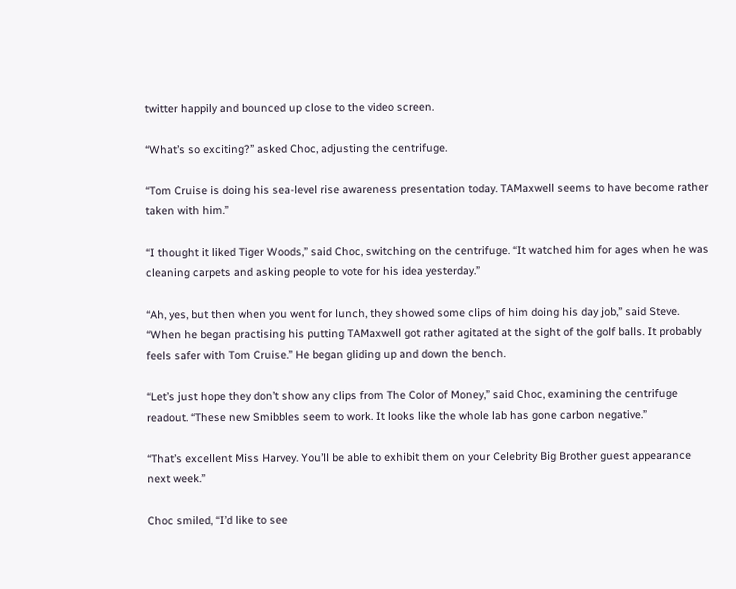twitter happily and bounced up close to the video screen.

“What’s so exciting?” asked Choc, adjusting the centrifuge.

“Tom Cruise is doing his sea-level rise awareness presentation today. TAMaxwell seems to have become rather taken with him.”

“I thought it liked Tiger Woods,” said Choc, switching on the centrifuge. “It watched him for ages when he was cleaning carpets and asking people to vote for his idea yesterday.”

“Ah, yes, but then when you went for lunch, they showed some clips of him doing his day job,” said Steve. “When he began practising his putting TAMaxwell got rather agitated at the sight of the golf balls. It probably feels safer with Tom Cruise.” He began gliding up and down the bench.

“Let’s just hope they don’t show any clips from The Color of Money,” said Choc, examining the centrifuge readout. “These new Smibbles seem to work. It looks like the whole lab has gone carbon negative.”

“That’s excellent Miss Harvey. You’ll be able to exhibit them on your Celebrity Big Brother guest appearance next week.”

Choc smiled, “I’d like to see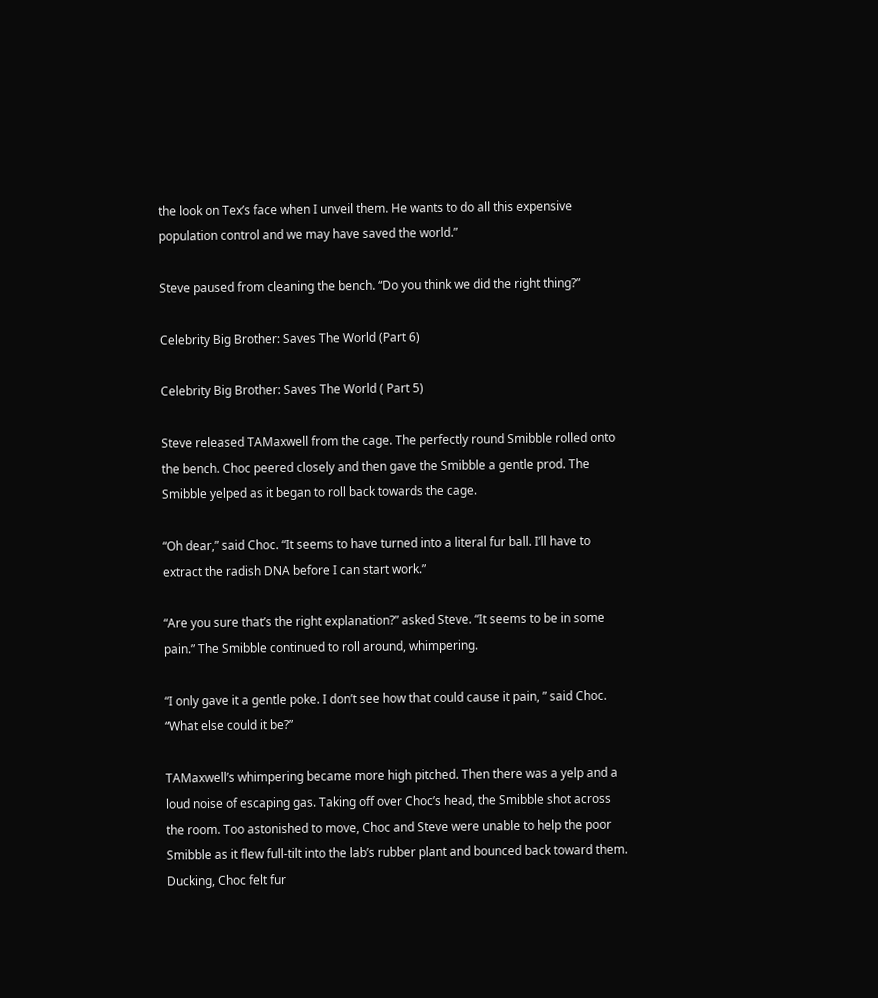the look on Tex’s face when I unveil them. He wants to do all this expensive population control and we may have saved the world.”

Steve paused from cleaning the bench. “Do you think we did the right thing?”

Celebrity Big Brother: Saves The World (Part 6)

Celebrity Big Brother: Saves The World ( Part 5)

Steve released TAMaxwell from the cage. The perfectly round Smibble rolled onto the bench. Choc peered closely and then gave the Smibble a gentle prod. The Smibble yelped as it began to roll back towards the cage.

“Oh dear,” said Choc. “It seems to have turned into a literal fur ball. I’ll have to extract the radish DNA before I can start work.”

“Are you sure that’s the right explanation?” asked Steve. “It seems to be in some pain.” The Smibble continued to roll around, whimpering.

“I only gave it a gentle poke. I don’t see how that could cause it pain, ” said Choc. “What else could it be?”

TAMaxwell’s whimpering became more high pitched. Then there was a yelp and a loud noise of escaping gas. Taking off over Choc’s head, the Smibble shot across the room. Too astonished to move, Choc and Steve were unable to help the poor Smibble as it flew full-tilt into the lab’s rubber plant and bounced back toward them. Ducking, Choc felt fur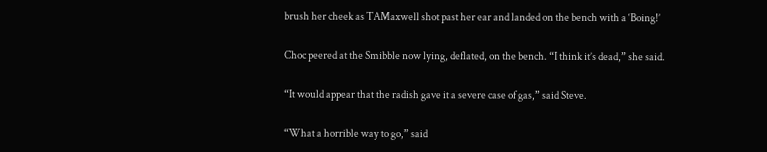brush her cheek as TAMaxwell shot past her ear and landed on the bench with a ‘Boing!’

Choc peered at the Smibble now lying, deflated, on the bench. “I think it’s dead,” she said.

“It would appear that the radish gave it a severe case of gas,” said Steve.

“What a horrible way to go,” said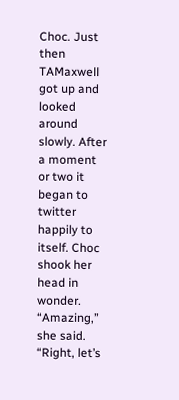Choc. Just then TAMaxwell got up and looked around slowly. After a moment or two it began to twitter happily to itself. Choc shook her head in wonder. “Amazing,” she said. “Right, let’s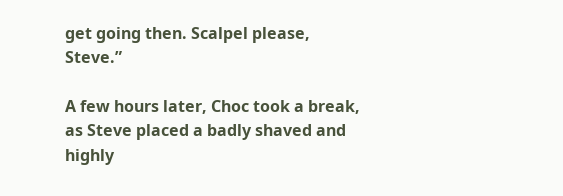get going then. Scalpel please, Steve.”

A few hours later, Choc took a break, as Steve placed a badly shaved and highly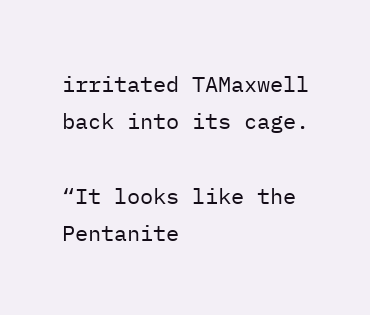irritated TAMaxwell back into its cage.

“It looks like the Pentanite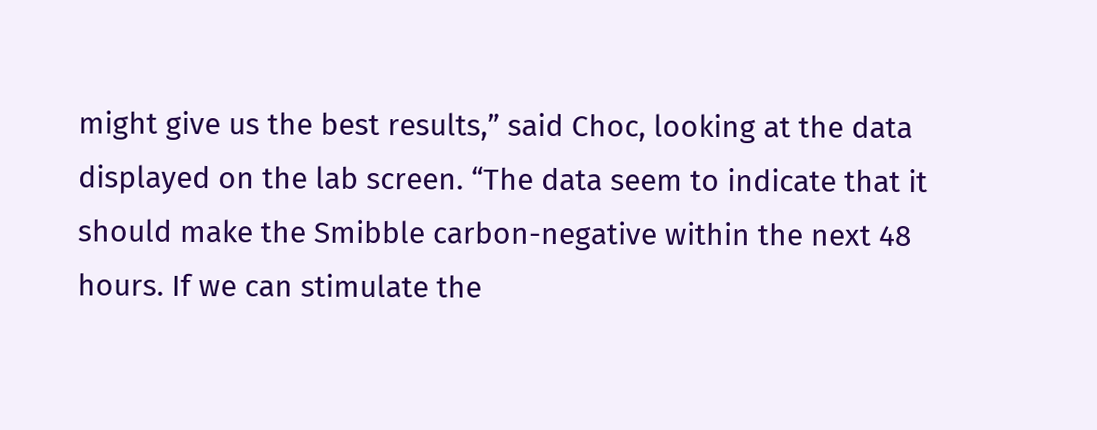might give us the best results,” said Choc, looking at the data displayed on the lab screen. “The data seem to indicate that it should make the Smibble carbon-negative within the next 48 hours. If we can stimulate the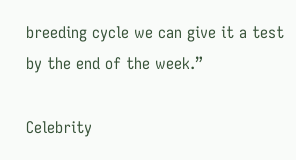breeding cycle we can give it a test by the end of the week.”

Celebrity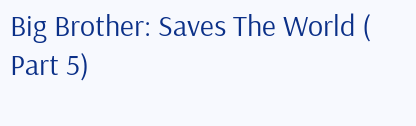Big Brother: Saves The World ( Part 5)